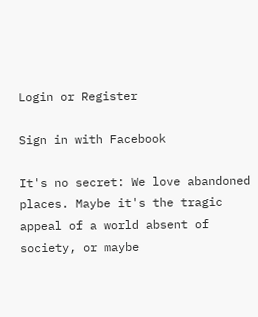Login or Register

Sign in with Facebook

It's no secret: We love abandoned places. Maybe it's the tragic appeal of a world absent of society, or maybe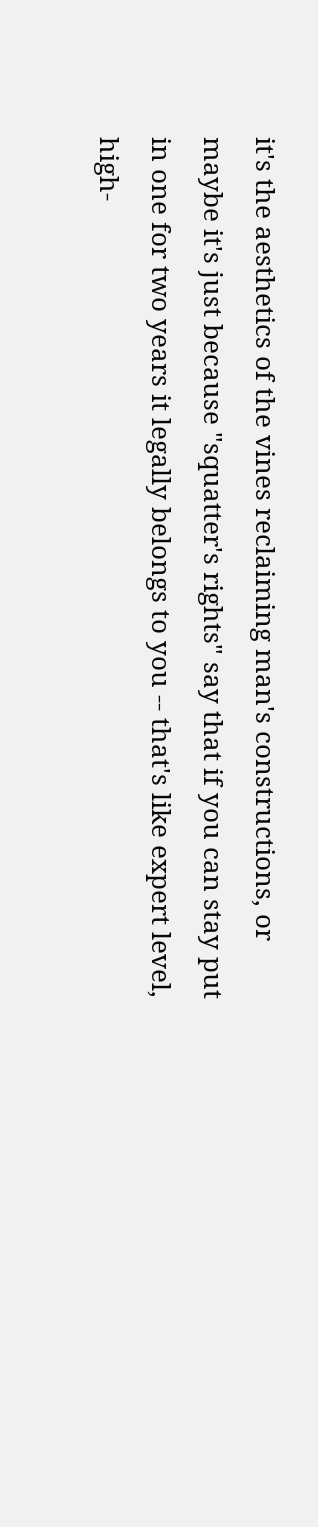it's the aesthetics of the vines reclaiming man's constructions, or maybe it's just because "squatter's rights" say that if you can stay put in one for two years it legally belongs to you -- that's like expert level, high-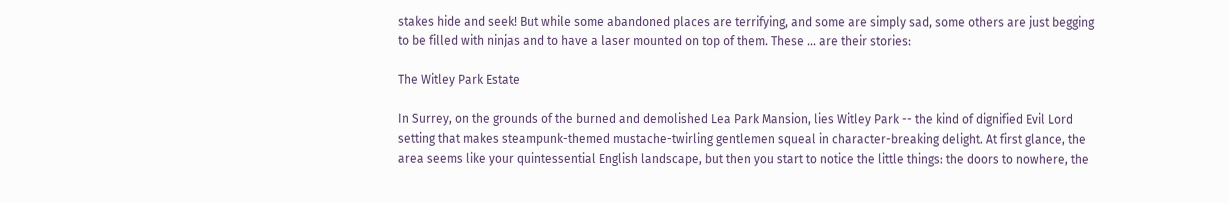stakes hide and seek! But while some abandoned places are terrifying, and some are simply sad, some others are just begging to be filled with ninjas and to have a laser mounted on top of them. These ... are their stories:

The Witley Park Estate

In Surrey, on the grounds of the burned and demolished Lea Park Mansion, lies Witley Park -- the kind of dignified Evil Lord setting that makes steampunk-themed mustache-twirling gentlemen squeal in character-breaking delight. At first glance, the area seems like your quintessential English landscape, but then you start to notice the little things: the doors to nowhere, the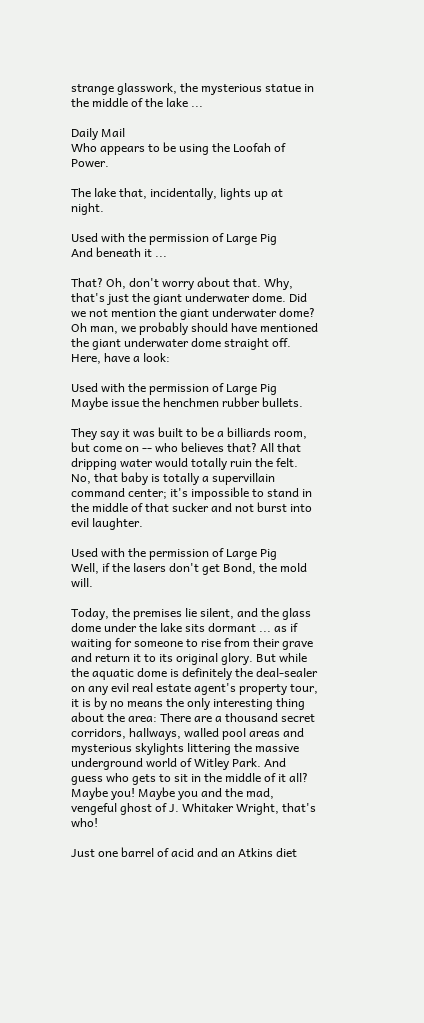strange glasswork, the mysterious statue in the middle of the lake ...

Daily Mail
Who appears to be using the Loofah of Power.

The lake that, incidentally, lights up at night.

Used with the permission of Large Pig
And beneath it ...

That? Oh, don't worry about that. Why, that's just the giant underwater dome. Did we not mention the giant underwater dome? Oh man, we probably should have mentioned the giant underwater dome straight off. Here, have a look:

Used with the permission of Large Pig
Maybe issue the henchmen rubber bullets.

They say it was built to be a billiards room, but come on -- who believes that? All that dripping water would totally ruin the felt. No, that baby is totally a supervillain command center; it's impossible to stand in the middle of that sucker and not burst into evil laughter.

Used with the permission of Large Pig
Well, if the lasers don't get Bond, the mold will.

Today, the premises lie silent, and the glass dome under the lake sits dormant ... as if waiting for someone to rise from their grave and return it to its original glory. But while the aquatic dome is definitely the deal-sealer on any evil real estate agent's property tour, it is by no means the only interesting thing about the area: There are a thousand secret corridors, hallways, walled pool areas and mysterious skylights littering the massive underground world of Witley Park. And guess who gets to sit in the middle of it all? Maybe you! Maybe you and the mad, vengeful ghost of J. Whitaker Wright, that's who!

Just one barrel of acid and an Atkins diet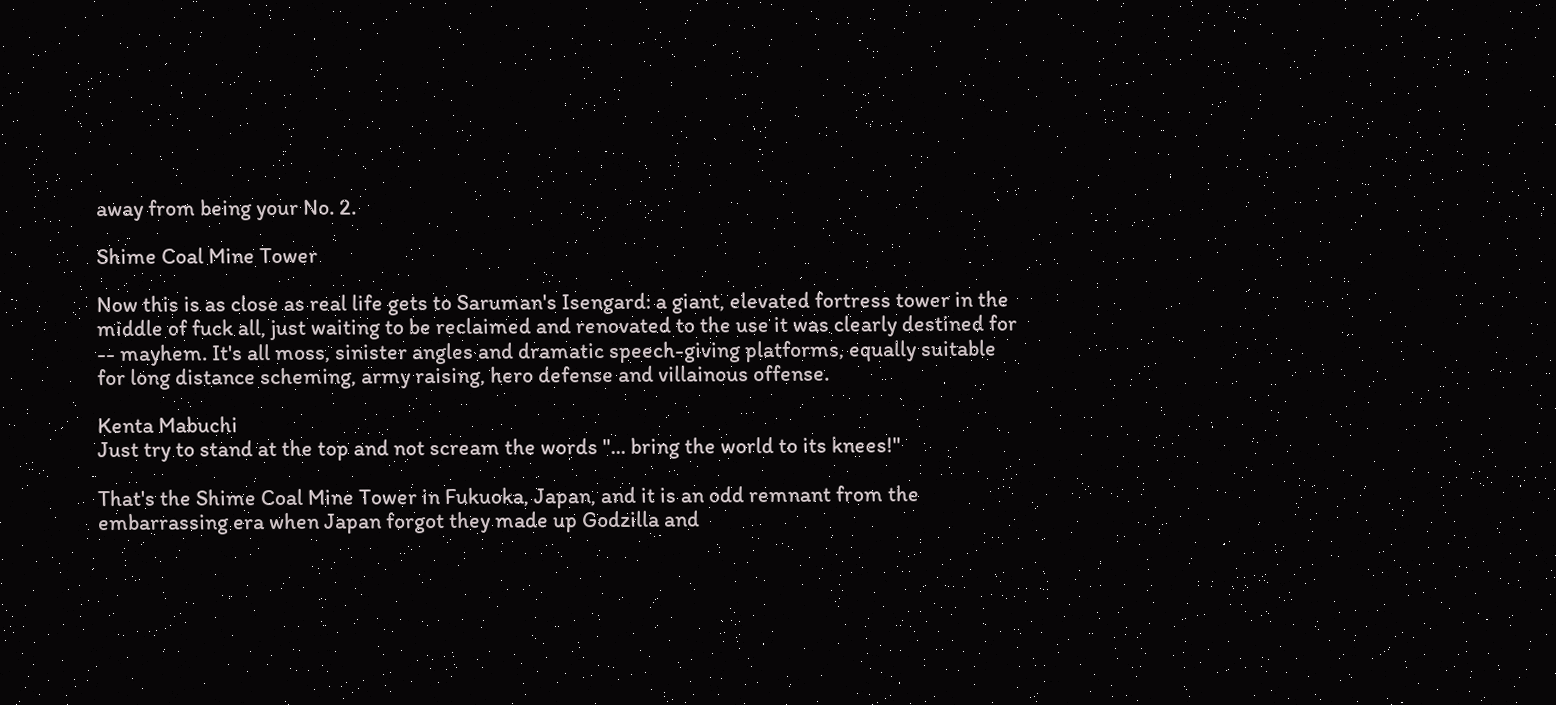away from being your No. 2.

Shime Coal Mine Tower

Now this is as close as real life gets to Saruman's Isengard: a giant, elevated fortress tower in the middle of fuck all, just waiting to be reclaimed and renovated to the use it was clearly destined for -- mayhem. It's all moss, sinister angles and dramatic speech-giving platforms, equally suitable for long distance scheming, army raising, hero defense and villainous offense.

Kenta Mabuchi
Just try to stand at the top and not scream the words "... bring the world to its knees!"

That's the Shime Coal Mine Tower in Fukuoka, Japan, and it is an odd remnant from the embarrassing era when Japan forgot they made up Godzilla and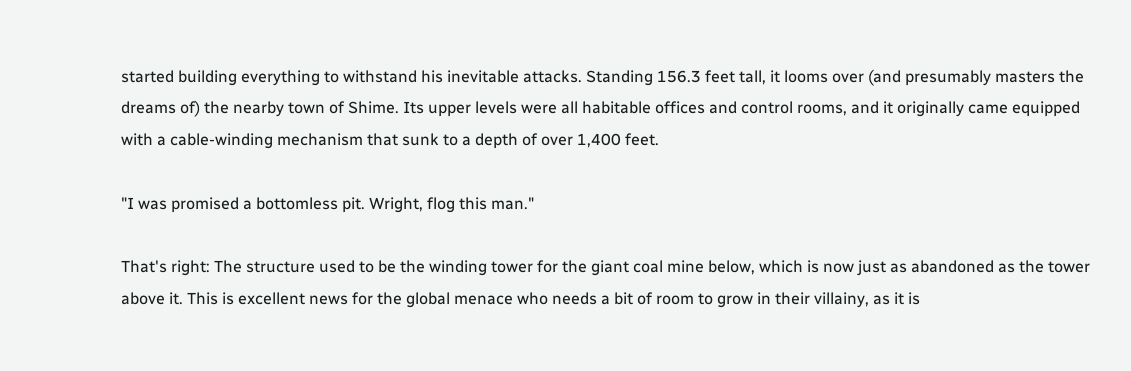started building everything to withstand his inevitable attacks. Standing 156.3 feet tall, it looms over (and presumably masters the dreams of) the nearby town of Shime. Its upper levels were all habitable offices and control rooms, and it originally came equipped with a cable-winding mechanism that sunk to a depth of over 1,400 feet.

"I was promised a bottomless pit. Wright, flog this man."

That's right: The structure used to be the winding tower for the giant coal mine below, which is now just as abandoned as the tower above it. This is excellent news for the global menace who needs a bit of room to grow in their villainy, as it is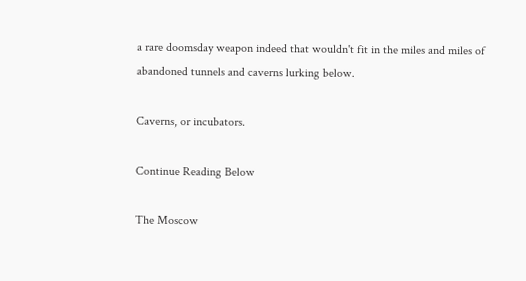a rare doomsday weapon indeed that wouldn't fit in the miles and miles of abandoned tunnels and caverns lurking below.

Caverns, or incubators.

Continue Reading Below

The Moscow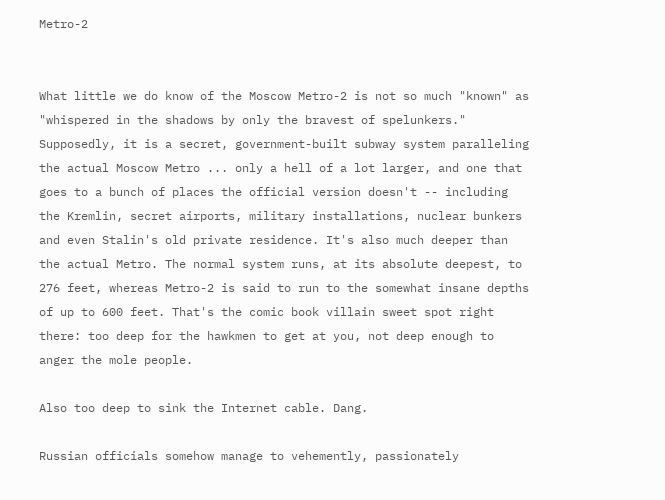Metro-2


What little we do know of the Moscow Metro-2 is not so much "known" as "whispered in the shadows by only the bravest of spelunkers." Supposedly, it is a secret, government-built subway system paralleling the actual Moscow Metro ... only a hell of a lot larger, and one that goes to a bunch of places the official version doesn't -- including the Kremlin, secret airports, military installations, nuclear bunkers and even Stalin's old private residence. It's also much deeper than the actual Metro. The normal system runs, at its absolute deepest, to 276 feet, whereas Metro-2 is said to run to the somewhat insane depths of up to 600 feet. That's the comic book villain sweet spot right there: too deep for the hawkmen to get at you, not deep enough to anger the mole people.

Also too deep to sink the Internet cable. Dang.

Russian officials somehow manage to vehemently, passionately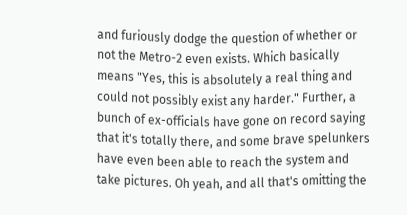and furiously dodge the question of whether or not the Metro-2 even exists. Which basically means "Yes, this is absolutely a real thing and could not possibly exist any harder." Further, a bunch of ex-officials have gone on record saying that it's totally there, and some brave spelunkers have even been able to reach the system and take pictures. Oh yeah, and all that's omitting the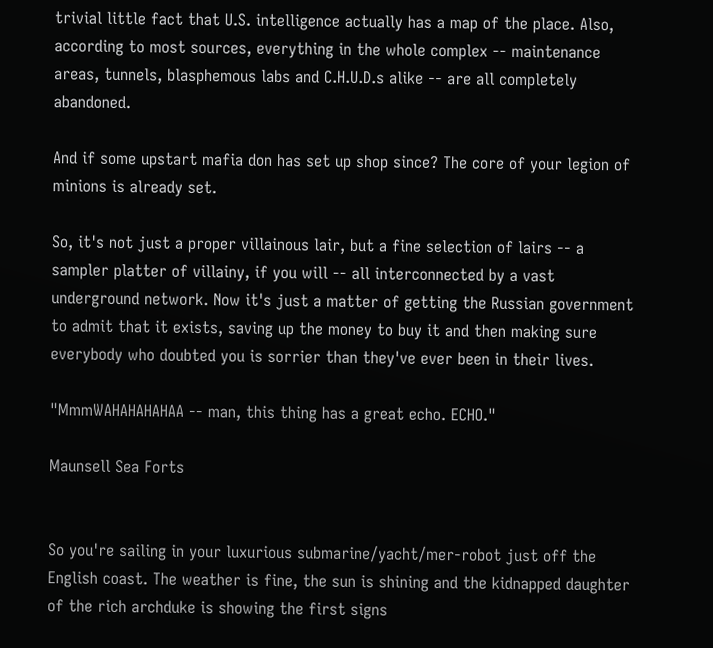trivial little fact that U.S. intelligence actually has a map of the place. Also, according to most sources, everything in the whole complex -- maintenance areas, tunnels, blasphemous labs and C.H.U.D.s alike -- are all completely abandoned.

And if some upstart mafia don has set up shop since? The core of your legion of minions is already set.

So, it's not just a proper villainous lair, but a fine selection of lairs -- a sampler platter of villainy, if you will -- all interconnected by a vast underground network. Now it's just a matter of getting the Russian government to admit that it exists, saving up the money to buy it and then making sure everybody who doubted you is sorrier than they've ever been in their lives.

"MmmWAHAHAHAHAA -- man, this thing has a great echo. ECHO."

Maunsell Sea Forts


So you're sailing in your luxurious submarine/yacht/mer-robot just off the English coast. The weather is fine, the sun is shining and the kidnapped daughter of the rich archduke is showing the first signs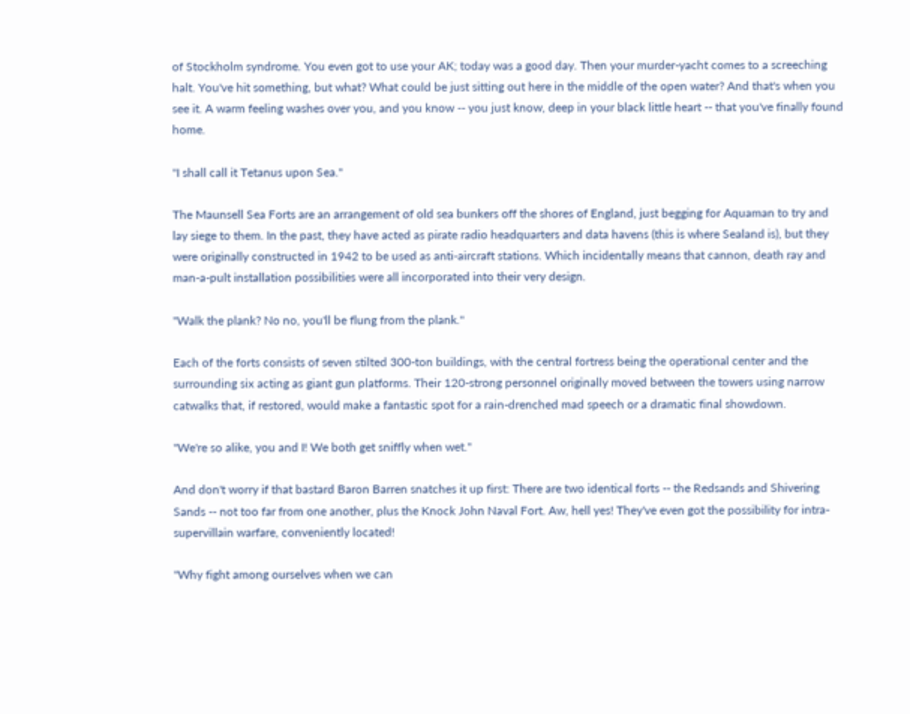of Stockholm syndrome. You even got to use your AK; today was a good day. Then your murder-yacht comes to a screeching halt. You've hit something, but what? What could be just sitting out here in the middle of the open water? And that's when you see it. A warm feeling washes over you, and you know -- you just know, deep in your black little heart -- that you've finally found home.

"I shall call it Tetanus upon Sea."

The Maunsell Sea Forts are an arrangement of old sea bunkers off the shores of England, just begging for Aquaman to try and lay siege to them. In the past, they have acted as pirate radio headquarters and data havens (this is where Sealand is), but they were originally constructed in 1942 to be used as anti-aircraft stations. Which incidentally means that cannon, death ray and man-a-pult installation possibilities were all incorporated into their very design.

"Walk the plank? No no, you'll be flung from the plank."

Each of the forts consists of seven stilted 300-ton buildings, with the central fortress being the operational center and the surrounding six acting as giant gun platforms. Their 120-strong personnel originally moved between the towers using narrow catwalks that, if restored, would make a fantastic spot for a rain-drenched mad speech or a dramatic final showdown.

"We're so alike, you and I! We both get sniffly when wet."

And don't worry if that bastard Baron Barren snatches it up first: There are two identical forts -- the Redsands and Shivering Sands -- not too far from one another, plus the Knock John Naval Fort. Aw, hell yes! They've even got the possibility for intra-supervillain warfare, conveniently located!

"Why fight among ourselves when we can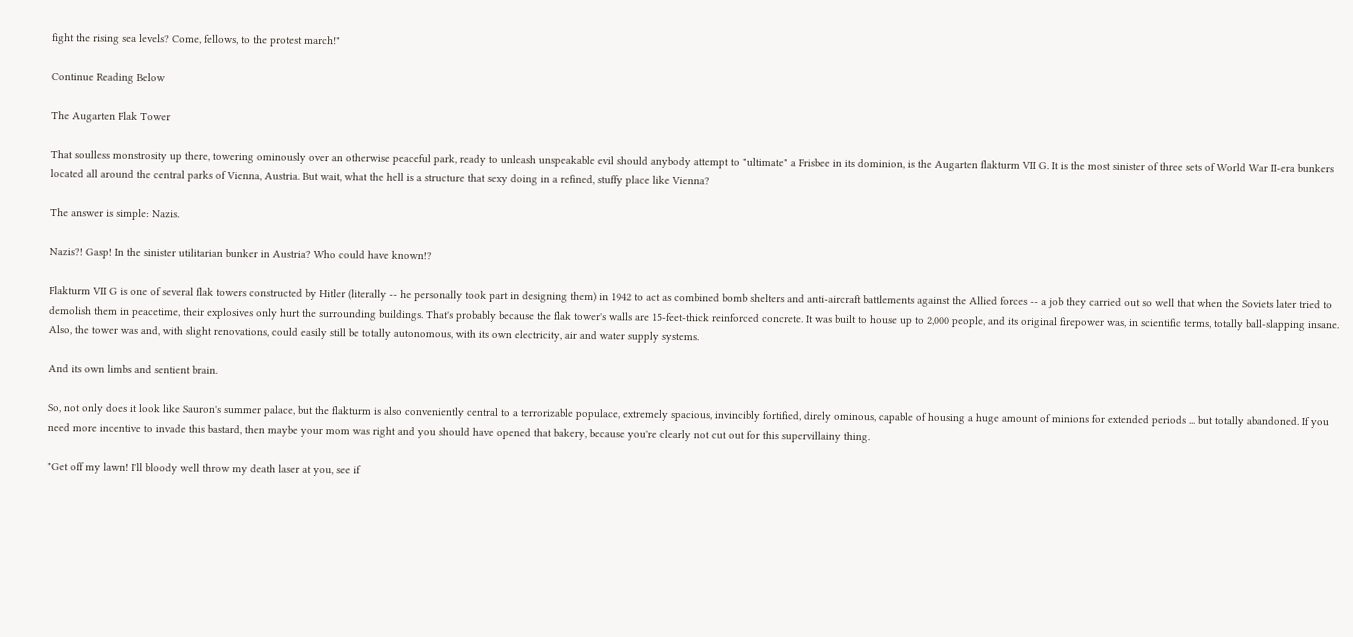fight the rising sea levels? Come, fellows, to the protest march!"

Continue Reading Below

The Augarten Flak Tower

That soulless monstrosity up there, towering ominously over an otherwise peaceful park, ready to unleash unspeakable evil should anybody attempt to "ultimate" a Frisbee in its dominion, is the Augarten flakturm VII G. It is the most sinister of three sets of World War II-era bunkers located all around the central parks of Vienna, Austria. But wait, what the hell is a structure that sexy doing in a refined, stuffy place like Vienna?

The answer is simple: Nazis.

Nazis?! Gasp! In the sinister utilitarian bunker in Austria? Who could have known!?

Flakturm VII G is one of several flak towers constructed by Hitler (literally -- he personally took part in designing them) in 1942 to act as combined bomb shelters and anti-aircraft battlements against the Allied forces -- a job they carried out so well that when the Soviets later tried to demolish them in peacetime, their explosives only hurt the surrounding buildings. That's probably because the flak tower's walls are 15-feet-thick reinforced concrete. It was built to house up to 2,000 people, and its original firepower was, in scientific terms, totally ball-slapping insane. Also, the tower was and, with slight renovations, could easily still be totally autonomous, with its own electricity, air and water supply systems.

And its own limbs and sentient brain.

So, not only does it look like Sauron's summer palace, but the flakturm is also conveniently central to a terrorizable populace, extremely spacious, invincibly fortified, direly ominous, capable of housing a huge amount of minions for extended periods ... but totally abandoned. If you need more incentive to invade this bastard, then maybe your mom was right and you should have opened that bakery, because you're clearly not cut out for this supervillainy thing.

"Get off my lawn! I'll bloody well throw my death laser at you, see if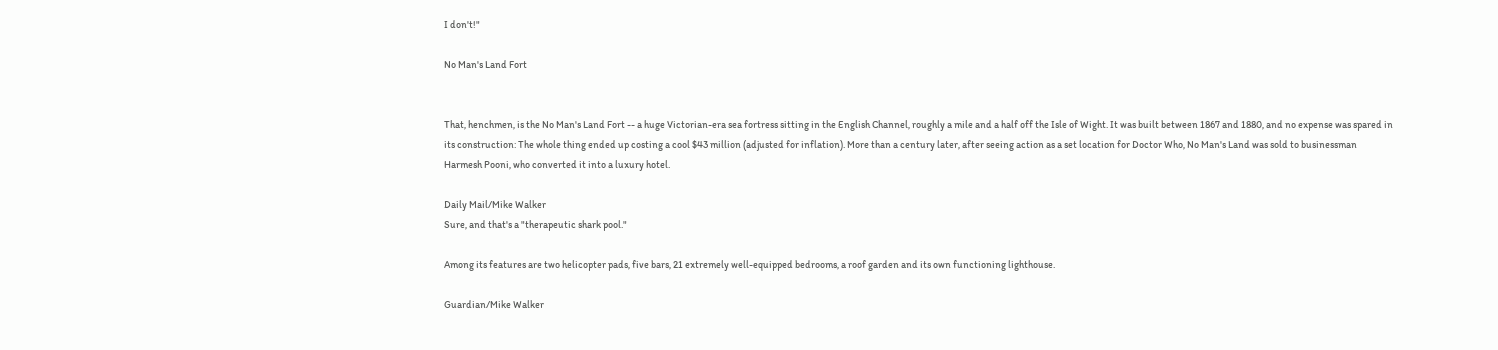I don't!"

No Man's Land Fort


That, henchmen, is the No Man's Land Fort -- a huge Victorian-era sea fortress sitting in the English Channel, roughly a mile and a half off the Isle of Wight. It was built between 1867 and 1880, and no expense was spared in its construction: The whole thing ended up costing a cool $43 million (adjusted for inflation). More than a century later, after seeing action as a set location for Doctor Who, No Man's Land was sold to businessman Harmesh Pooni, who converted it into a luxury hotel.

Daily Mail/Mike Walker
Sure, and that's a "therapeutic shark pool."

Among its features are two helicopter pads, five bars, 21 extremely well-equipped bedrooms, a roof garden and its own functioning lighthouse.

Guardian/Mike Walker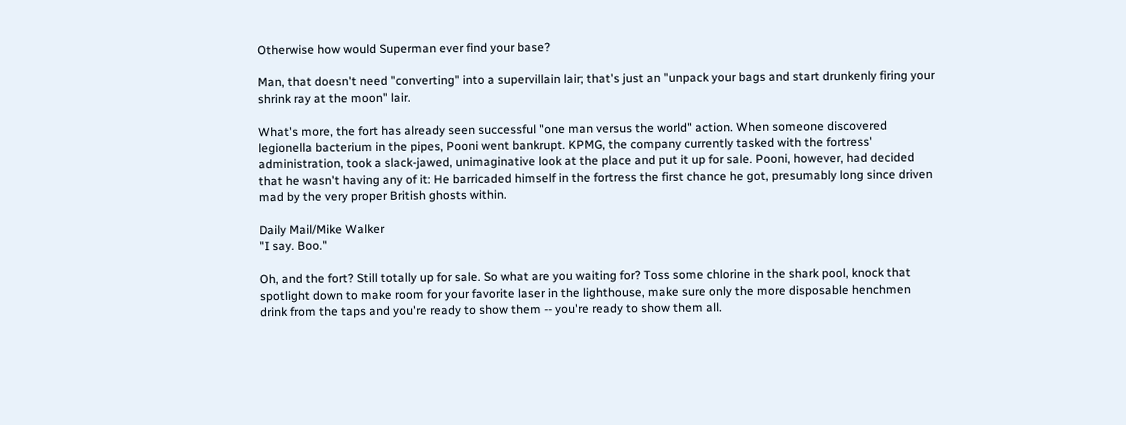Otherwise how would Superman ever find your base?

Man, that doesn't need "converting" into a supervillain lair; that's just an "unpack your bags and start drunkenly firing your shrink ray at the moon" lair.

What's more, the fort has already seen successful "one man versus the world" action. When someone discovered legionella bacterium in the pipes, Pooni went bankrupt. KPMG, the company currently tasked with the fortress' administration, took a slack-jawed, unimaginative look at the place and put it up for sale. Pooni, however, had decided that he wasn't having any of it: He barricaded himself in the fortress the first chance he got, presumably long since driven mad by the very proper British ghosts within.

Daily Mail/Mike Walker
"I say. Boo."

Oh, and the fort? Still totally up for sale. So what are you waiting for? Toss some chlorine in the shark pool, knock that spotlight down to make room for your favorite laser in the lighthouse, make sure only the more disposable henchmen drink from the taps and you're ready to show them -- you're ready to show them all.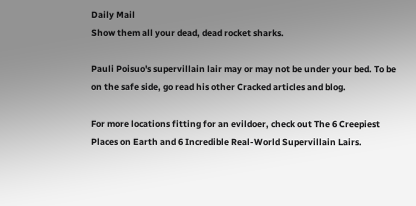Daily Mail
Show them all your dead, dead rocket sharks.

Pauli Poisuo's supervillain lair may or may not be under your bed. To be on the safe side, go read his other Cracked articles and blog.

For more locations fitting for an evildoer, check out The 6 Creepiest Places on Earth and 6 Incredible Real-World Supervillain Lairs.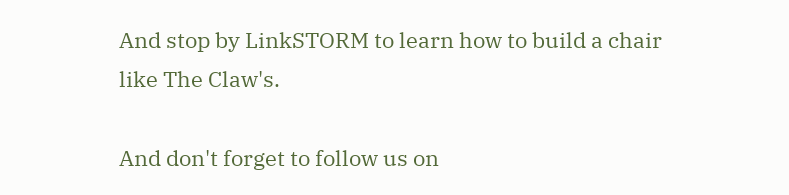And stop by LinkSTORM to learn how to build a chair like The Claw's.

And don't forget to follow us on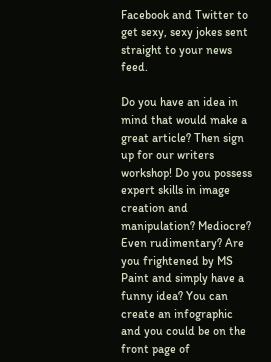Facebook and Twitter to get sexy, sexy jokes sent straight to your news feed.

Do you have an idea in mind that would make a great article? Then sign up for our writers workshop! Do you possess expert skills in image creation and manipulation? Mediocre? Even rudimentary? Are you frightened by MS Paint and simply have a funny idea? You can create an infographic and you could be on the front page of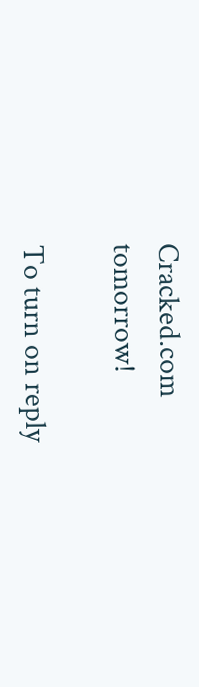Cracked.com tomorrow!

To turn on reply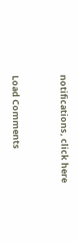notifications, click here


Load Comments